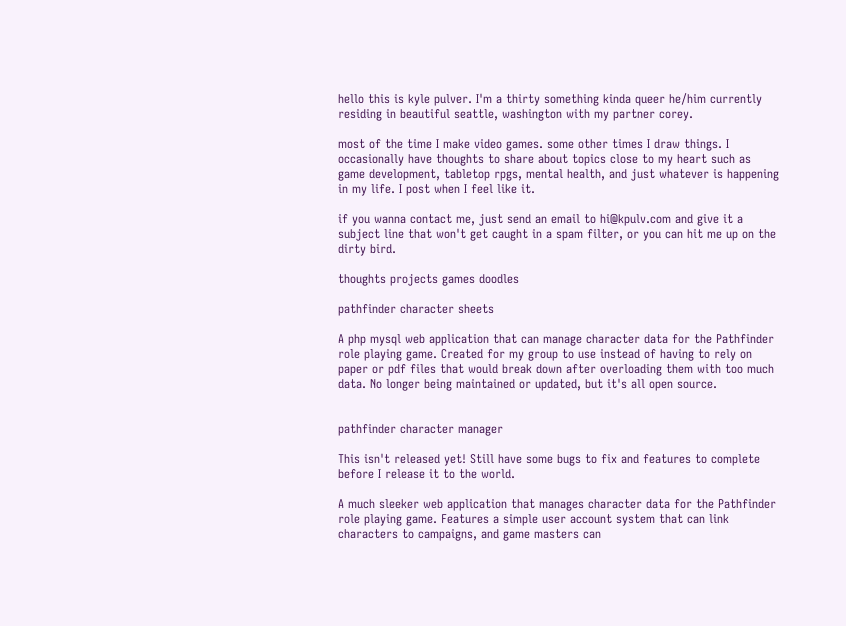hello this is kyle pulver. I'm a thirty something kinda queer he/him currently residing in beautiful seattle, washington with my partner corey.

most of the time I make video games. some other times I draw things. I occasionally have thoughts to share about topics close to my heart such as game development, tabletop rpgs, mental health, and just whatever is happening in my life. I post when I feel like it.

if you wanna contact me, just send an email to hi@kpulv.com and give it a subject line that won't get caught in a spam filter, or you can hit me up on the dirty bird.

thoughts projects games doodles

pathfinder character sheets

A php mysql web application that can manage character data for the Pathfinder role playing game. Created for my group to use instead of having to rely on paper or pdf files that would break down after overloading them with too much data. No longer being maintained or updated, but it's all open source.


pathfinder character manager

This isn't released yet! Still have some bugs to fix and features to complete before I release it to the world.

A much sleeker web application that manages character data for the Pathfinder role playing game. Features a simple user account system that can link characters to campaigns, and game masters can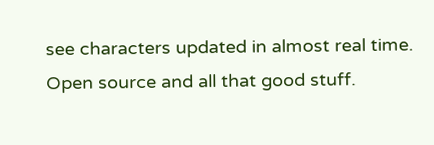see characters updated in almost real time. Open source and all that good stuff.